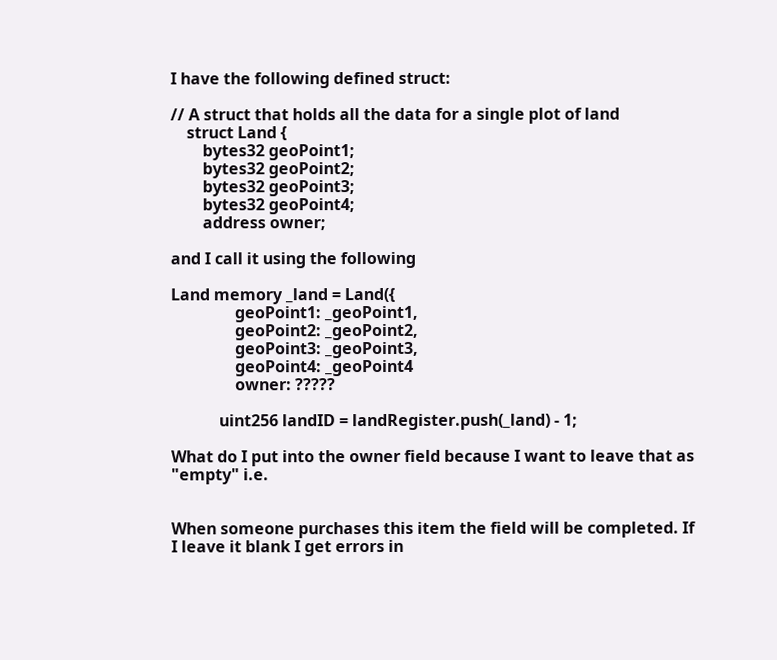I have the following defined struct:

// A struct that holds all the data for a single plot of land
    struct Land {
        bytes32 geoPoint1;
        bytes32 geoPoint2;
        bytes32 geoPoint3;
        bytes32 geoPoint4;
        address owner;

and I call it using the following

Land memory _land = Land({
                geoPoint1: _geoPoint1,
                geoPoint2: _geoPoint2,
                geoPoint3: _geoPoint3,
                geoPoint4: _geoPoint4
                owner: ?????

            uint256 landID = landRegister.push(_land) - 1;

What do I put into the owner field because I want to leave that as "empty" i.e.


When someone purchases this item the field will be completed. If I leave it blank I get errors in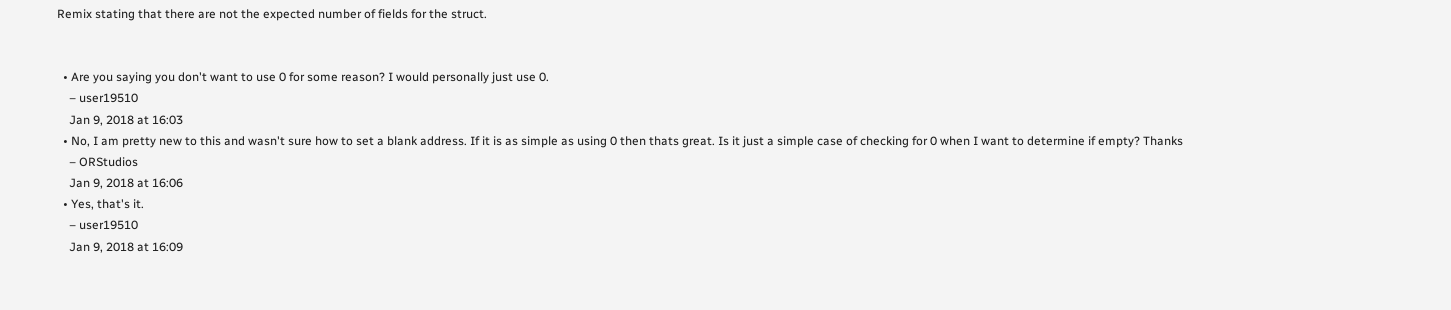Remix stating that there are not the expected number of fields for the struct.


  • Are you saying you don't want to use 0 for some reason? I would personally just use 0.
    – user19510
    Jan 9, 2018 at 16:03
  • No, I am pretty new to this and wasn't sure how to set a blank address. If it is as simple as using 0 then thats great. Is it just a simple case of checking for 0 when I want to determine if empty? Thanks
    – ORStudios
    Jan 9, 2018 at 16:06
  • Yes, that's it.
    – user19510
    Jan 9, 2018 at 16:09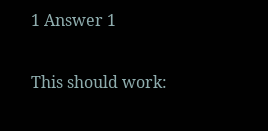1 Answer 1


This should work: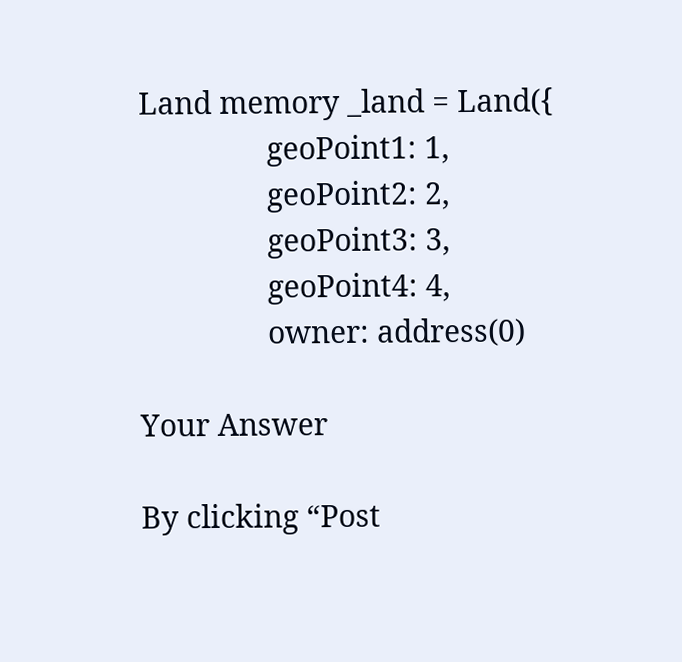Land memory _land = Land({
                geoPoint1: 1,
                geoPoint2: 2,
                geoPoint3: 3,
                geoPoint4: 4,
                owner: address(0)

Your Answer

By clicking “Post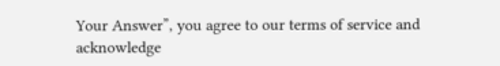Your Answer”, you agree to our terms of service and acknowledge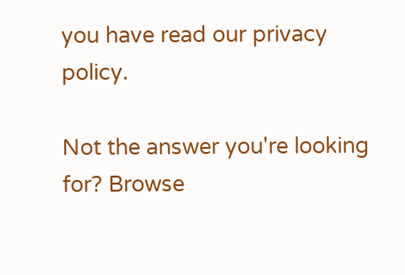you have read our privacy policy.

Not the answer you're looking for? Browse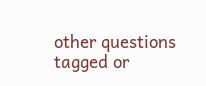other questions tagged or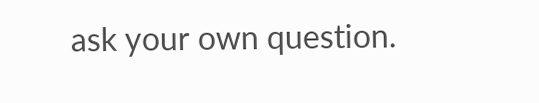ask your own question.